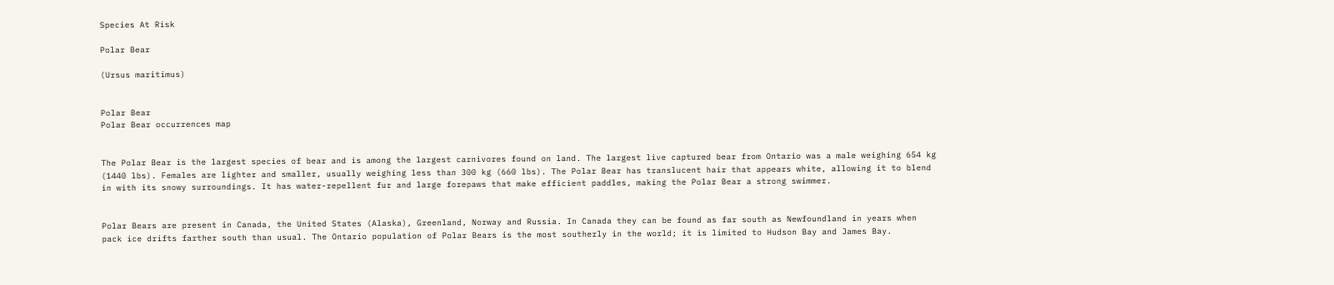Species At Risk

Polar Bear

(Ursus maritimus)


Polar Bear
Polar Bear occurrences map


The Polar Bear is the largest species of bear and is among the largest carnivores found on land. The largest live captured bear from Ontario was a male weighing 654 kg (1440 lbs). Females are lighter and smaller, usually weighing less than 300 kg (660 lbs). The Polar Bear has translucent hair that appears white, allowing it to blend in with its snowy surroundings. It has water-repellent fur and large forepaws that make efficient paddles, making the Polar Bear a strong swimmer.


Polar Bears are present in Canada, the United States (Alaska), Greenland, Norway and Russia. In Canada they can be found as far south as Newfoundland in years when pack ice drifts farther south than usual. The Ontario population of Polar Bears is the most southerly in the world; it is limited to Hudson Bay and James Bay.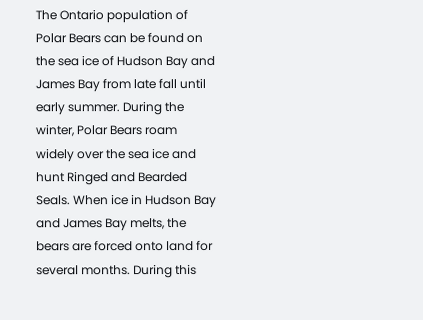The Ontario population of Polar Bears can be found on the sea ice of Hudson Bay and James Bay from late fall until early summer. During the winter, Polar Bears roam widely over the sea ice and hunt Ringed and Bearded Seals. When ice in Hudson Bay and James Bay melts, the bears are forced onto land for several months. During this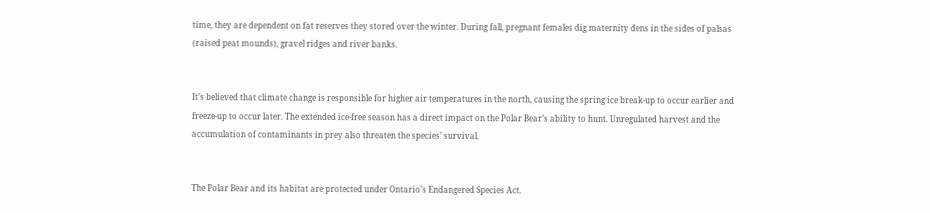time, they are dependent on fat reserves they stored over the winter. During fall, pregnant females dig maternity dens in the sides of palsas (raised peat mounds), gravel ridges and river banks.


It’s believed that climate change is responsible for higher air temperatures in the north, causing the spring ice break-up to occur earlier and freeze-up to occur later. The extended ice-free season has a direct impact on the Polar Bear’s ability to hunt. Unregulated harvest and the accumulation of contaminants in prey also threaten the species’ survival.


The Polar Bear and its habitat are protected under Ontario’s Endangered Species Act.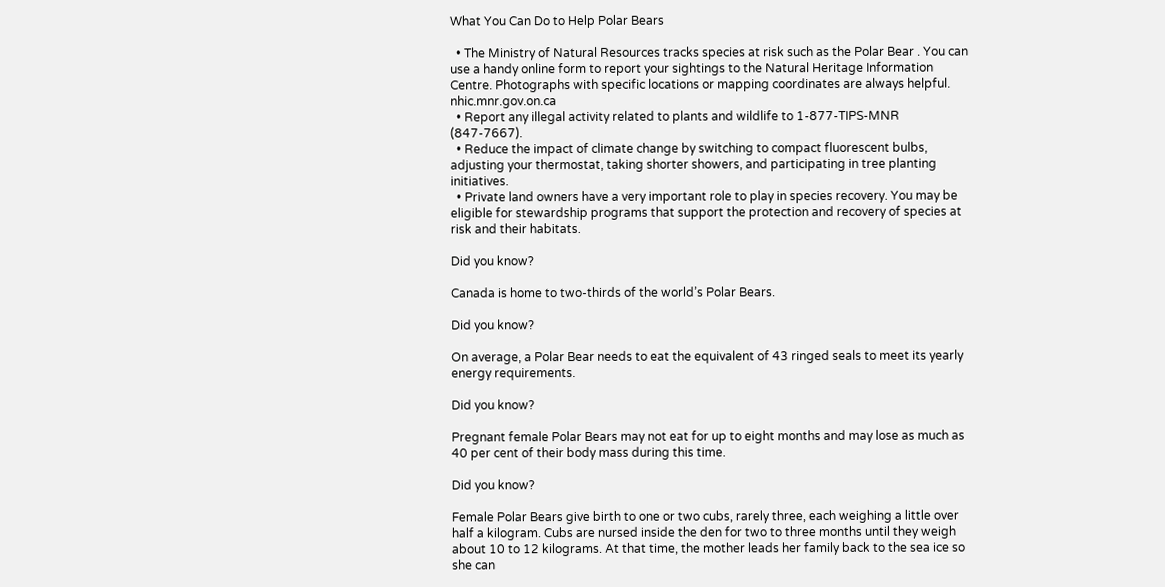What You Can Do to Help Polar Bears

  • The Ministry of Natural Resources tracks species at risk such as the Polar Bear . You can use a handy online form to report your sightings to the Natural Heritage Information Centre. Photographs with specific locations or mapping coordinates are always helpful. nhic.mnr.gov.on.ca
  • Report any illegal activity related to plants and wildlife to 1-877-TIPS-MNR (847-7667).
  • Reduce the impact of climate change by switching to compact fluorescent bulbs, adjusting your thermostat, taking shorter showers, and participating in tree planting initiatives.
  • Private land owners have a very important role to play in species recovery. You may be eligible for stewardship programs that support the protection and recovery of species at risk and their habitats.

Did you know?

Canada is home to two-thirds of the world’s Polar Bears.

Did you know?

On average, a Polar Bear needs to eat the equivalent of 43 ringed seals to meet its yearly energy requirements.

Did you know?

Pregnant female Polar Bears may not eat for up to eight months and may lose as much as 40 per cent of their body mass during this time.

Did you know?

Female Polar Bears give birth to one or two cubs, rarely three, each weighing a little over half a kilogram. Cubs are nursed inside the den for two to three months until they weigh about 10 to 12 kilograms. At that time, the mother leads her family back to the sea ice so she can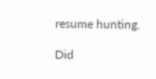resume hunting.

Did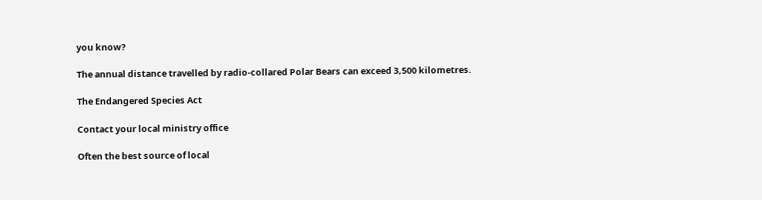you know?

The annual distance travelled by radio-collared Polar Bears can exceed 3,500 kilometres.

The Endangered Species Act

Contact your local ministry office

Often the best source of local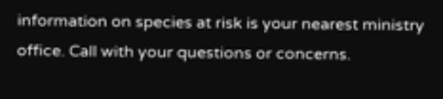information on species at risk is your nearest ministry office. Call with your questions or concerns.